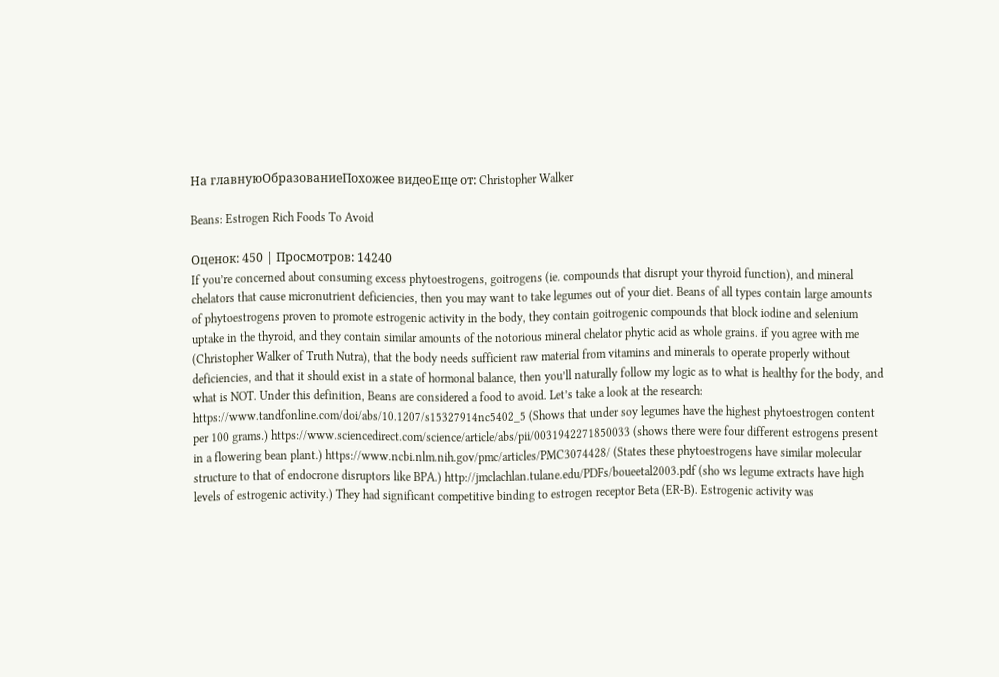На главнуюОбразованиеПохожее видеоЕще от: Christopher Walker

Beans: Estrogen Rich Foods To Avoid

Оценок: 450 | Просмотров: 14240
If you’re concerned about consuming excess phytoestrogens, goitrogens (ie. compounds that disrupt your thyroid function), and mineral chelators that cause micronutrient deficiencies, then you may want to take legumes out of your diet. Beans of all types contain large amounts of phytoestrogens proven to promote estrogenic activity in the body, they contain goitrogenic compounds that block iodine and selenium uptake in the thyroid, and they contain similar amounts of the notorious mineral chelator phytic acid as whole grains. if you agree with me (Christopher Walker of Truth Nutra), that the body needs sufficient raw material from vitamins and minerals to operate properly without deficiencies, and that it should exist in a state of hormonal balance, then you’ll naturally follow my logic as to what is healthy for the body, and what is NOT. Under this definition, Beans are considered a food to avoid. Let’s take a look at the research: https://www.tandfonline.com/doi/abs/10.1207/s15327914nc5402_5 (Shows that under soy legumes have the highest phytoestrogen content per 100 grams.) https://www.sciencedirect.com/science/article/abs/pii/0031942271850033 (shows there were four different estrogens present in a flowering bean plant.) https://www.ncbi.nlm.nih.gov/pmc/articles/PMC3074428/ (States these phytoestrogens have similar molecular structure to that of endocrone disruptors like BPA.) http://jmclachlan.tulane.edu/PDFs/boueetal2003.pdf (sho ws legume extracts have high levels of estrogenic activity.) They had significant competitive binding to estrogen receptor Beta (ER-B). Estrogenic activity was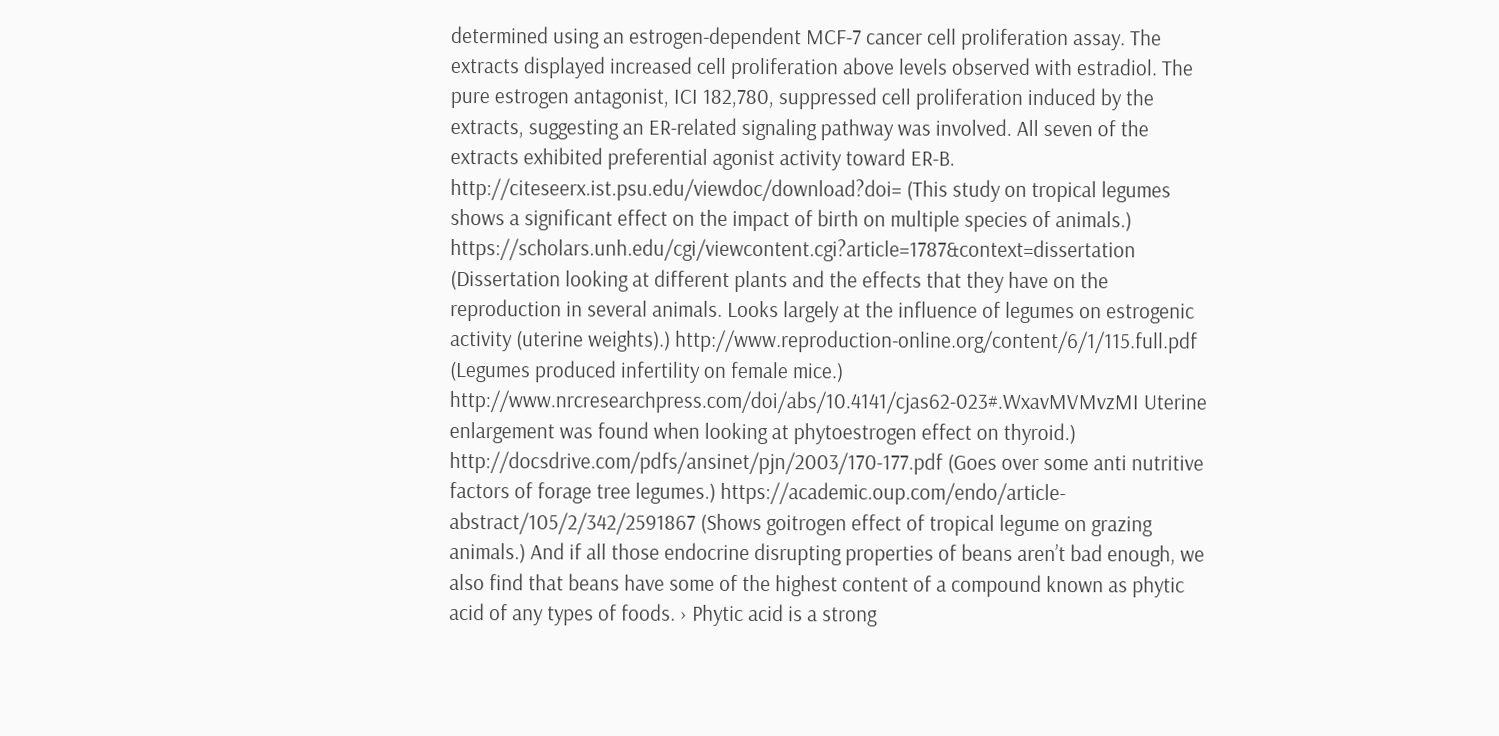determined using an estrogen-dependent MCF-7 cancer cell proliferation assay. The extracts displayed increased cell proliferation above levels observed with estradiol. The pure estrogen antagonist, ICI 182,780, suppressed cell proliferation induced by the extracts, suggesting an ER-related signaling pathway was involved. All seven of the extracts exhibited preferential agonist activity toward ER-B. http://citeseerx.ist.psu.edu/viewdoc/download?doi= (This study on tropical legumes shows a significant effect on the impact of birth on multiple species of animals.) https://scholars.unh.edu/cgi/viewcontent.cgi?article=1787&context=dissertation (Dissertation looking at different plants and the effects that they have on the reproduction in several animals. Looks largely at the influence of legumes on estrogenic activity (uterine weights).) http://www.reproduction-online.org/content/6/1/115.full.pdf (Legumes produced infertility on female mice.) http://www.nrcresearchpress.com/doi/abs/10.4141/cjas62-023#.WxavMVMvzMI Uterine enlargement was found when looking at phytoestrogen effect on thyroid.) http://docsdrive.com/pdfs/ansinet/pjn/2003/170-177.pdf (Goes over some anti nutritive factors of forage tree legumes.) https://academic.oup.com/endo/article-abstract/105/2/342/2591867 (Shows goitrogen effect of tropical legume on grazing animals.) And if all those endocrine disrupting properties of beans aren’t bad enough, we also find that beans have some of the highest content of a compound known as phytic acid of any types of foods. › Phytic acid is a strong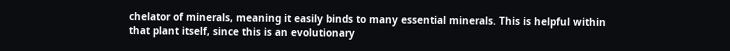chelator of minerals, meaning it easily binds to many essential minerals. This is helpful within that plant itself, since this is an evolutionary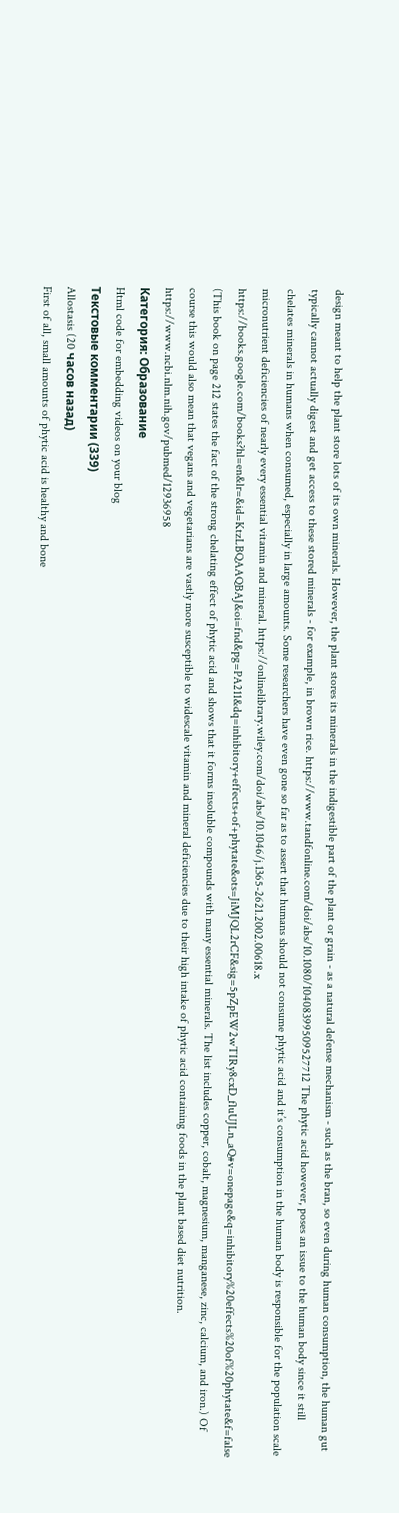design meant to help the plant store lots of its own minerals. However, the plant stores its minerals in the indigestible part of the plant or grain - as a natural defense mechanism - such as the bran, so even during human consumption, the human gut typically cannot actually digest and get access to these stored minerals - for example, in brown rice. https://www.tandfonline.com/doi/abs/10.1080/10408399509527712 The phytic acid however, poses an issue to the human body since it still chelates minerals in humans when consumed, especially in large amounts. Some researchers have even gone so far as to assert that humans should not consume phytic acid and it’s consumption in the human body is responsible for the population scale micronutrient deficiencies of nearly every essential vitamin and mineral. https://onlinelibrary.wiley.com/doi/abs/10.1046/j.1365-2621.2002.00618.x https://books.google.com/books?hl=en&lr=&id=KtzLBQAAQBAJ&oi=fnd&pg=PA211&dq=inhibitory+effects+of+phytate&ots=JiMJQL2rCF&sig=5pZpEW2wTIRy8cxD_fluUJLn_aQ#v=onepage&q=inhibitory%20effects%20of%20phytate&f=false (This book on page 212 states the fact of the strong chelating effect of phytic acid and shows that it forms insoluble compounds with many essential minerals. The list includes copper, cobalt, magnesium, manganese, zinc, calcium, and iron.) Of course this would also mean that vegans and vegetarians are vastly more susceptible to widescale vitamin and mineral deficiencies due to their high intake of phytic acid containing foods in the plant based diet nutrition. https://www.ncbi.nlm.nih.gov/pubmed/12936958
Категория: Образование
Html code for embedding videos on your blog
Текстовые комментарии (339)
Allostasis (20 часов назад)
First of all, small amounts of phytic acid is healthy and bone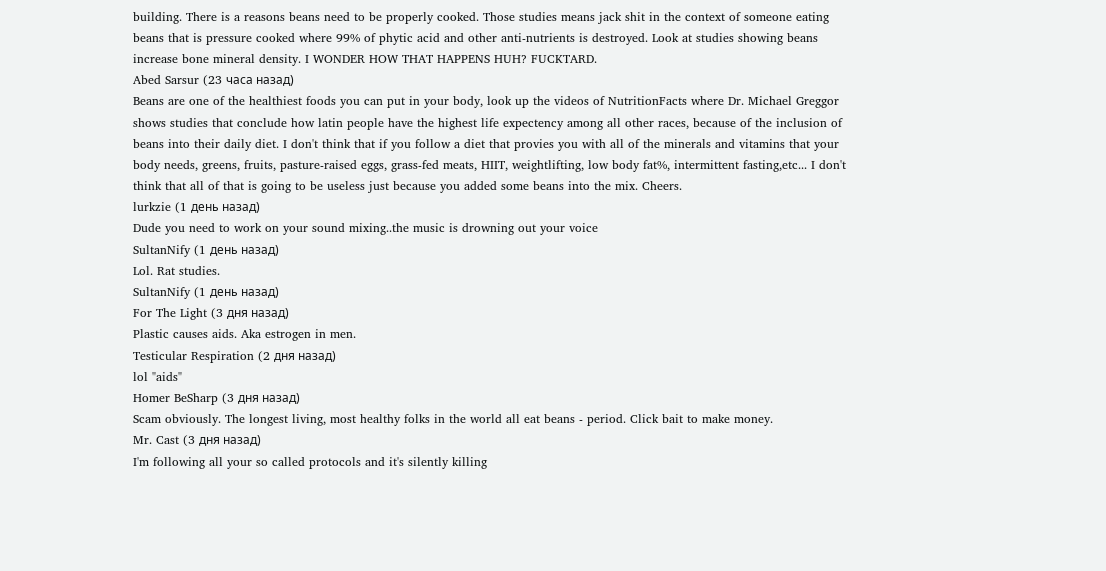building. There is a reasons beans need to be properly cooked. Those studies means jack shit in the context of someone eating beans that is pressure cooked where 99% of phytic acid and other anti-nutrients is destroyed. Look at studies showing beans increase bone mineral density. I WONDER HOW THAT HAPPENS HUH? FUCKTARD.
Abed Sarsur (23 часа назад)
Beans are one of the healthiest foods you can put in your body, look up the videos of NutritionFacts where Dr. Michael Greggor shows studies that conclude how latin people have the highest life expectency among all other races, because of the inclusion of beans into their daily diet. I don't think that if you follow a diet that provies you with all of the minerals and vitamins that your body needs, greens, fruits, pasture-raised eggs, grass-fed meats, HIIT, weightlifting, low body fat%, intermittent fasting,etc... I don't think that all of that is going to be useless just because you added some beans into the mix. Cheers.
lurkzie (1 день назад)
Dude you need to work on your sound mixing..the music is drowning out your voice
SultanNify (1 день назад)
Lol. Rat studies.
SultanNify (1 день назад)
For The Light (3 дня назад)
Plastic causes aids. Aka estrogen in men.
Testicular Respiration (2 дня назад)
lol "aids"
Homer BeSharp (3 дня назад)
Scam obviously. The longest living, most healthy folks in the world all eat beans - period. Click bait to make money.
Mr. Cast (3 дня назад)
I'm following all your so called protocols and it's silently killing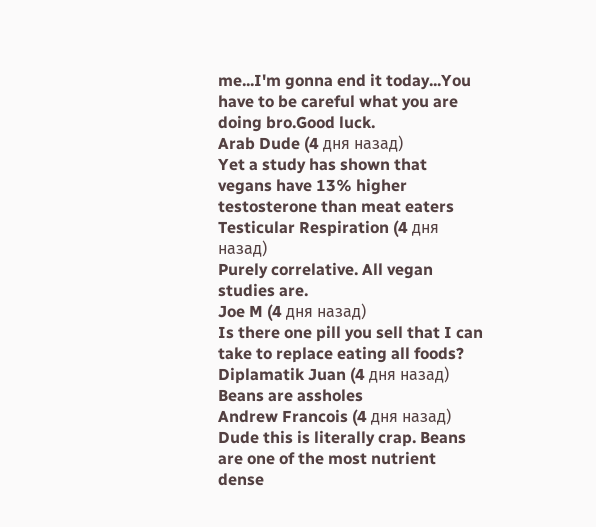me...I'm gonna end it today...You have to be careful what you are doing bro.Good luck.
Arab Dude (4 дня назад)
Yet a study has shown that vegans have 13% higher testosterone than meat eaters
Testicular Respiration (4 дня назад)
Purely correlative. All vegan studies are.
Joe M (4 дня назад)
Is there one pill you sell that I can take to replace eating all foods?
Diplamatik Juan (4 дня назад)
Beans are assholes
Andrew Francois (4 дня назад)
Dude this is literally crap. Beans are one of the most nutrient dense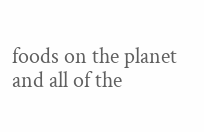foods on the planet and all of the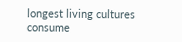longest living cultures consume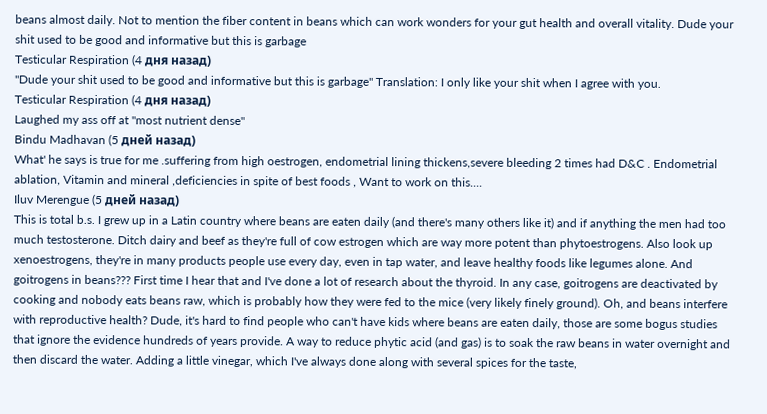beans almost daily. Not to mention the fiber content in beans which can work wonders for your gut health and overall vitality. Dude your shit used to be good and informative but this is garbage
Testicular Respiration (4 дня назад)
"Dude your shit used to be good and informative but this is garbage" Translation: I only like your shit when I agree with you.
Testicular Respiration (4 дня назад)
Laughed my ass off at "most nutrient dense"
Bindu Madhavan (5 дней назад)
What' he says is true for me .suffering from high oestrogen, endometrial lining thickens,severe bleeding 2 times had D&C . Endometrial ablation, Vitamin and mineral ,deficiencies in spite of best foods , Want to work on this....
Iluv Merengue (5 дней назад)
This is total b.s. I grew up in a Latin country where beans are eaten daily (and there's many others like it) and if anything the men had too much testosterone. Ditch dairy and beef as they're full of cow estrogen which are way more potent than phytoestrogens. Also look up xenoestrogens, they're in many products people use every day, even in tap water, and leave healthy foods like legumes alone. And goitrogens in beans??? First time I hear that and I've done a lot of research about the thyroid. In any case, goitrogens are deactivated by cooking and nobody eats beans raw, which is probably how they were fed to the mice (very likely finely ground). Oh, and beans interfere with reproductive health? Dude, it's hard to find people who can't have kids where beans are eaten daily, those are some bogus studies that ignore the evidence hundreds of years provide. A way to reduce phytic acid (and gas) is to soak the raw beans in water overnight and then discard the water. Adding a little vinegar, which I've always done along with several spices for the taste,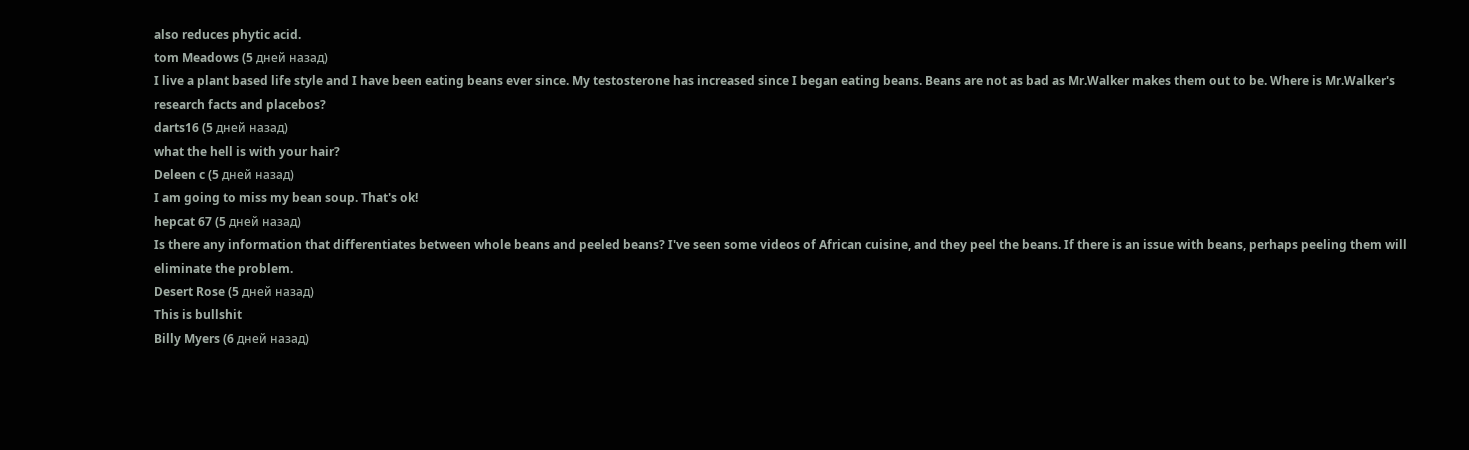also reduces phytic acid.
tom Meadows (5 дней назад)
I live a plant based life style and I have been eating beans ever since. My testosterone has increased since I began eating beans. Beans are not as bad as Mr.Walker makes them out to be. Where is Mr.Walker's research facts and placebos?
darts16 (5 дней назад)
what the hell is with your hair?
Deleen c (5 дней назад)
I am going to miss my bean soup. That's ok!
hepcat 67 (5 дней назад)
Is there any information that differentiates between whole beans and peeled beans? I've seen some videos of African cuisine, and they peel the beans. If there is an issue with beans, perhaps peeling them will eliminate the problem.
Desert Rose (5 дней назад)
This is bullshit
Billy Myers (6 дней назад)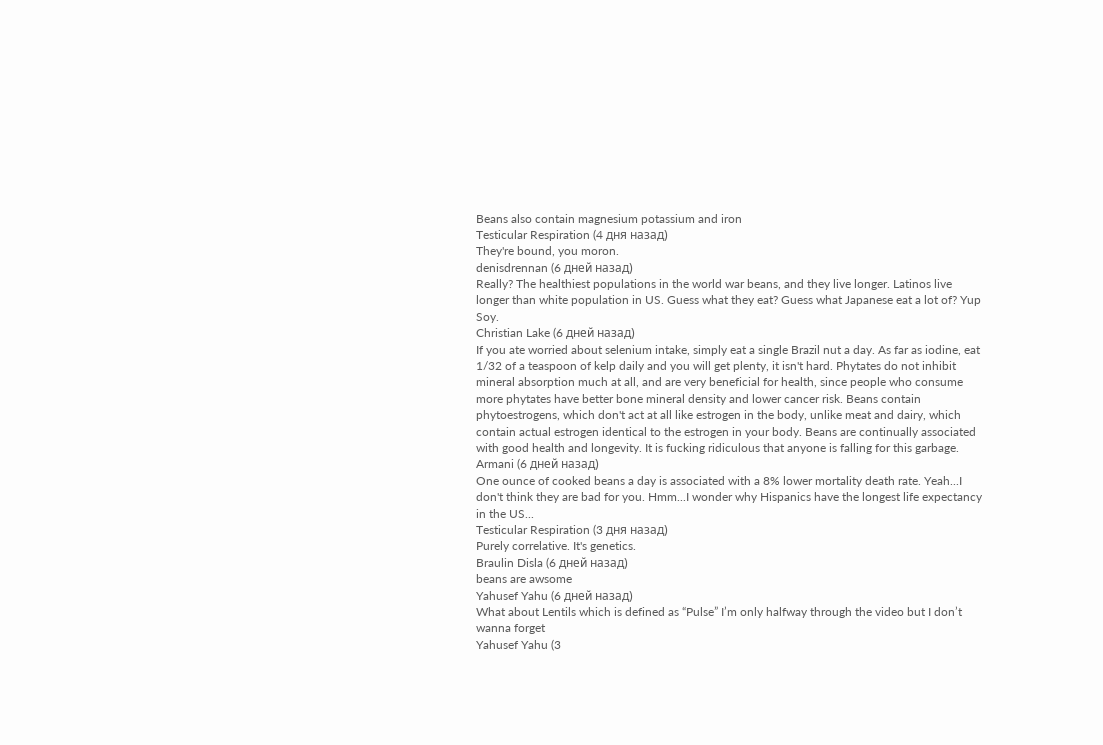Beans also contain magnesium potassium and iron
Testicular Respiration (4 дня назад)
They're bound, you moron.
denisdrennan (6 дней назад)
Really? The healthiest populations in the world war beans, and they live longer. Latinos live longer than white population in US. Guess what they eat? Guess what Japanese eat a lot of? Yup Soy.
Christian Lake (6 дней назад)
If you ate worried about selenium intake, simply eat a single Brazil nut a day. As far as iodine, eat 1/32 of a teaspoon of kelp daily and you will get plenty, it isn't hard. Phytates do not inhibit mineral absorption much at all, and are very beneficial for health, since people who consume more phytates have better bone mineral density and lower cancer risk. Beans contain phytoestrogens, which don't act at all like estrogen in the body, unlike meat and dairy, which contain actual estrogen identical to the estrogen in your body. Beans are continually associated with good health and longevity. It is fucking ridiculous that anyone is falling for this garbage.
Armani (6 дней назад)
One ounce of cooked beans a day is associated with a 8% lower mortality death rate. Yeah...I don't think they are bad for you. Hmm...I wonder why Hispanics have the longest life expectancy in the US...
Testicular Respiration (3 дня назад)
Purely correlative. It's genetics.
Braulin Disla (6 дней назад)
beans are awsome
Yahusef Yahu (6 дней назад)
What about Lentils which is defined as “Pulse” I’m only halfway through the video but I don’t wanna forget
Yahusef Yahu (3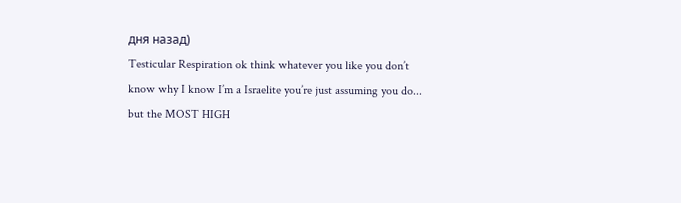дня назад)
Testicular Respiration ok think whatever you like you don’t know why I know I’m a Israelite you’re just assuming you do... but the MOST HIGH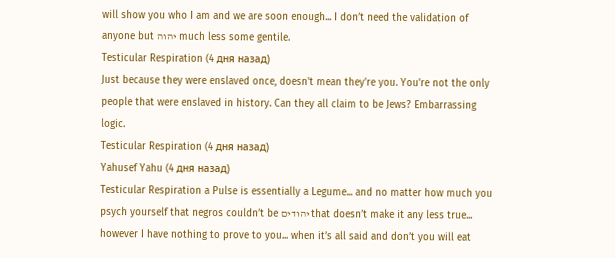will show you who I am and we are soon enough... I don’t need the validation of anyone but יהוה much less some gentile.
Testicular Respiration (4 дня назад)
Just because they were enslaved once, doesn't mean they're you. You're not the only people that were enslaved in history. Can they all claim to be Jews? Embarrassing logic.
Testicular Respiration (4 дня назад)
Yahusef Yahu (4 дня назад)
Testicular Respiration a Pulse is essentially a Legume... and no matter how much you psych yourself that negros couldn’t be יהודים that doesn’t make it any less true... however I have nothing to prove to you... when it’s all said and don’t you will eat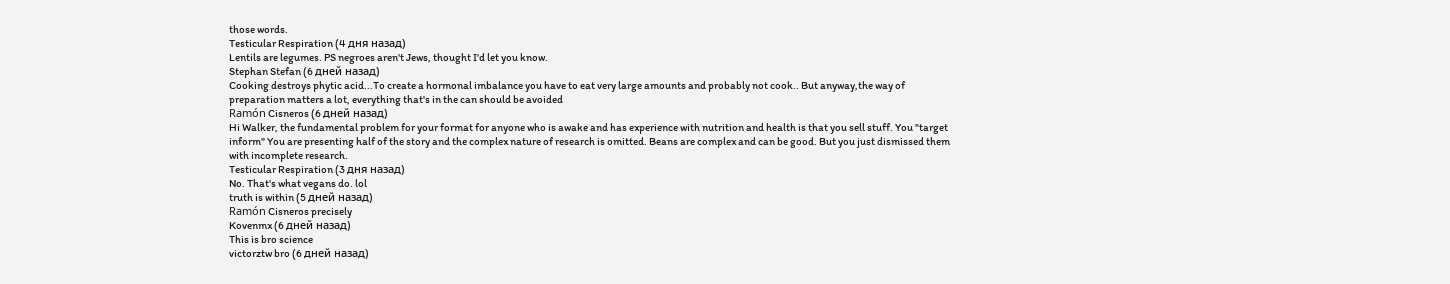those words.
Testicular Respiration (4 дня назад)
Lentils are legumes. PS negroes aren't Jews, thought I'd let you know.
Stephan Stefan (6 дней назад)
Cooking destroys phytic acid...To create a hormonal imbalance you have to eat very large amounts and probably not cook.. But anyway,the way of preparation matters a lot, everything that's in the can should be avoided
Ramón Cisneros (6 дней назад)
Hi Walker, the fundamental problem for your format for anyone who is awake and has experience with nutrition and health is that you sell stuff. You "target inform" You are presenting half of the story and the complex nature of research is omitted. Beans are complex and can be good. But you just dismissed them with incomplete research.
Testicular Respiration (3 дня назад)
No. That's what vegans do. lol
truth is within (5 дней назад)
Ramón Cisneros precisely
Kovenmx (6 дней назад)
This is bro science
victorztw bro (6 дней назад)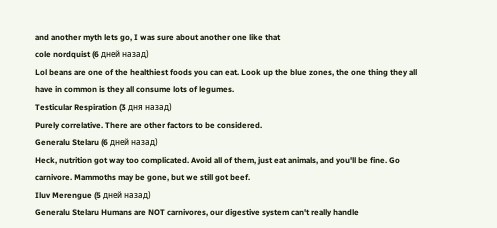and another myth lets go, I was sure about another one like that
cole nordquist (6 дней назад)
Lol beans are one of the healthiest foods you can eat. Look up the blue zones, the one thing they all have in common is they all consume lots of legumes.
Testicular Respiration (3 дня назад)
Purely correlative. There are other factors to be considered.
Generalu Stelaru (6 дней назад)
Heck, nutrition got way too complicated. Avoid all of them, just eat animals, and you'll be fine. Go carnivore. Mammoths may be gone, but we still got beef.
Iluv Merengue (5 дней назад)
Generalu Stelaru Humans are NOT carnivores, our digestive system can't really handle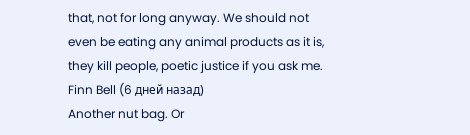that, not for long anyway. We should not even be eating any animal products as it is, they kill people, poetic justice if you ask me.
Finn Bell (6 дней назад)
Another nut bag. Or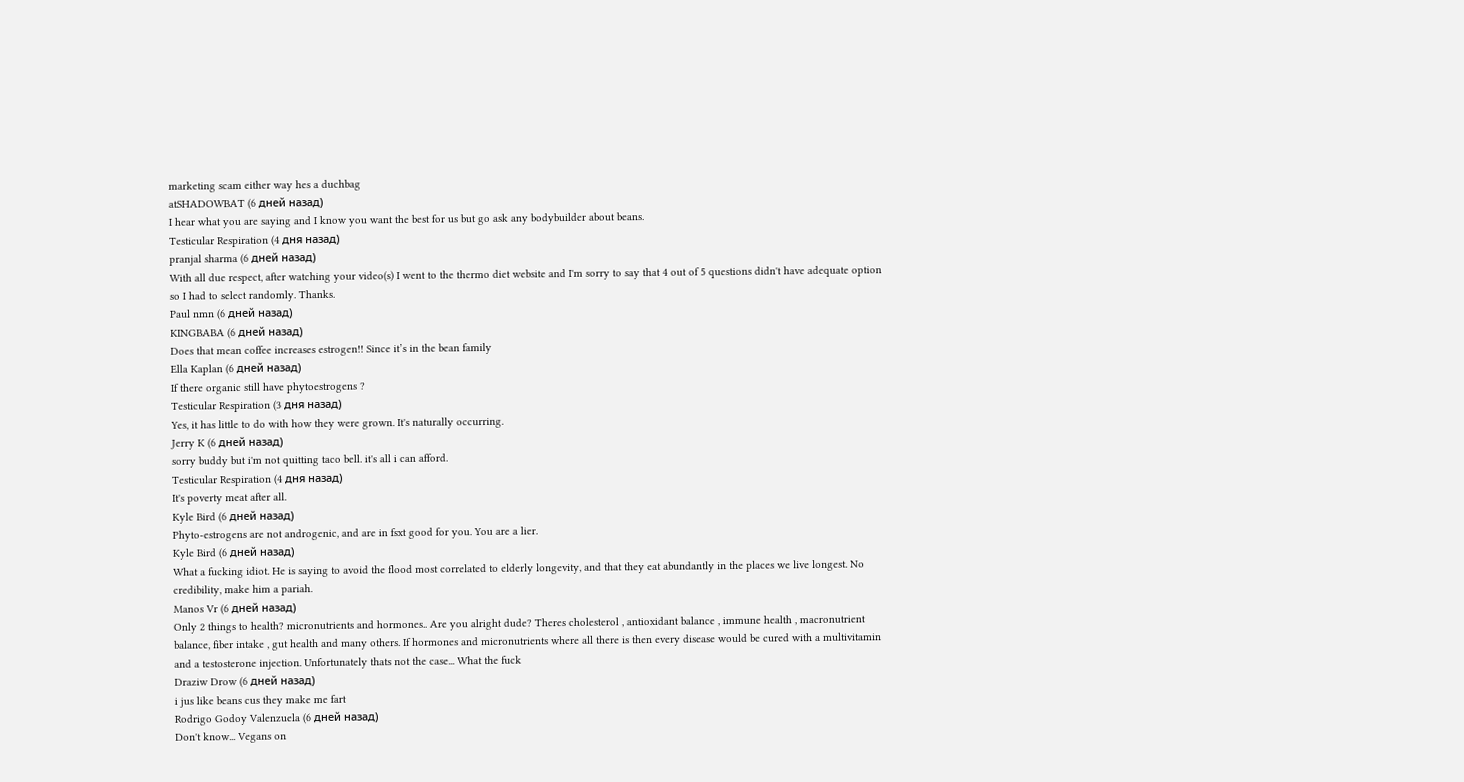marketing scam either way hes a duchbag
atSHADOWBAT (6 дней назад)
I hear what you are saying and I know you want the best for us but go ask any bodybuilder about beans.
Testicular Respiration (4 дня назад)
pranjal sharma (6 дней назад)
With all due respect, after watching your video(s) I went to the thermo diet website and I'm sorry to say that 4 out of 5 questions didn't have adequate option so I had to select randomly. Thanks.
Paul nmn (6 дней назад)
KINGBABA (6 дней назад)
Does that mean coffee increases estrogen!! Since it’s in the bean family
Ella Kaplan (6 дней назад)
If there organic still have phytoestrogens ?
Testicular Respiration (3 дня назад)
Yes, it has little to do with how they were grown. It's naturally occurring.
Jerry K (6 дней назад)
sorry buddy but i'm not quitting taco bell. it's all i can afford.
Testicular Respiration (4 дня назад)
It's poverty meat after all.
Kyle Bird (6 дней назад)
Phyto-estrogens are not androgenic, and are in fsxt good for you. You are a lier.
Kyle Bird (6 дней назад)
What a fucking idiot. He is saying to avoid the flood most correlated to elderly longevity, and that they eat abundantly in the places we live longest. No credibility, make him a pariah.
Manos Vr (6 дней назад)
Only 2 things to health? micronutrients and hormones.. Are you alright dude? Theres cholesterol , antioxidant balance , immune health , macronutrient balance, fiber intake , gut health and many others. If hormones and micronutrients where all there is then every disease would be cured with a multivitamin and a testosterone injection. Unfortunately thats not the case... What the fuck
Draziw Drow (6 дней назад)
i jus like beans cus they make me fart
Rodrigo Godoy Valenzuela (6 дней назад)
Don't know... Vegans on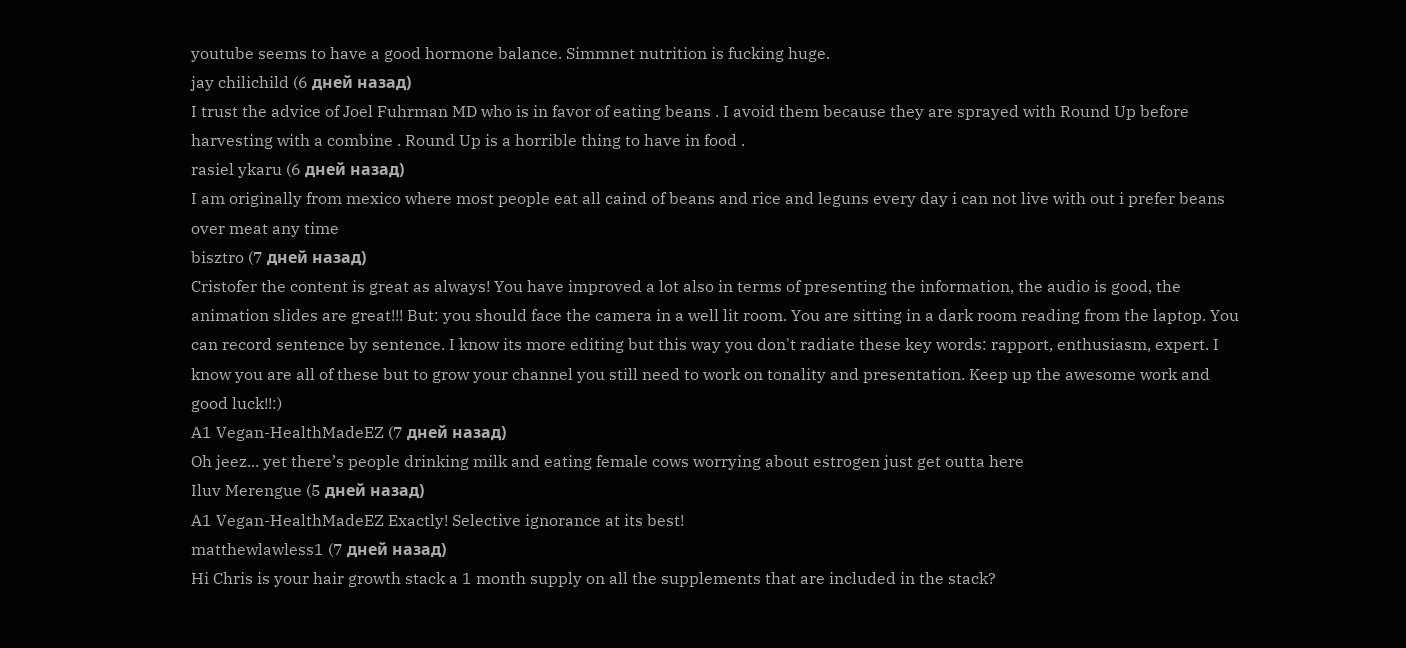youtube seems to have a good hormone balance. Simmnet nutrition is fucking huge.
jay chilichild (6 дней назад)
I trust the advice of Joel Fuhrman MD who is in favor of eating beans . I avoid them because they are sprayed with Round Up before harvesting with a combine . Round Up is a horrible thing to have in food .
rasiel ykaru (6 дней назад)
I am originally from mexico where most people eat all caind of beans and rice and leguns every day i can not live with out i prefer beans over meat any time
bisztro (7 дней назад)
Cristofer the content is great as always! You have improved a lot also in terms of presenting the information, the audio is good, the animation slides are great!!! But: you should face the camera in a well lit room. You are sitting in a dark room reading from the laptop. You can record sentence by sentence. I know its more editing but this way you don't radiate these key words: rapport, enthusiasm, expert. I know you are all of these but to grow your channel you still need to work on tonality and presentation. Keep up the awesome work and good luck!!:)
A1 Vegan-HealthMadeEZ (7 дней назад)
Oh jeez... yet there’s people drinking milk and eating female cows worrying about estrogen just get outta here
Iluv Merengue (5 дней назад)
A1 Vegan-HealthMadeEZ Exactly! Selective ignorance at its best!
matthewlawless1 (7 дней назад)
Hi Chris is your hair growth stack a 1 month supply on all the supplements that are included in the stack?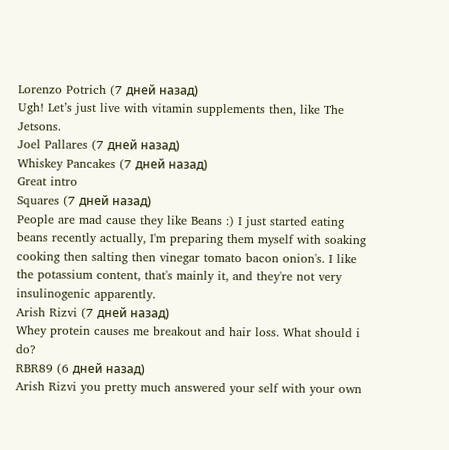Lorenzo Potrich (7 дней назад)
Ugh! Let’s just live with vitamin supplements then, like The Jetsons.
Joel Pallares (7 дней назад)
Whiskey Pancakes (7 дней назад)
Great intro
Squares (7 дней назад)
People are mad cause they like Beans :) I just started eating beans recently actually, I'm preparing them myself with soaking cooking then salting then vinegar tomato bacon onion's. I like the potassium content, that's mainly it, and they're not very insulinogenic apparently.
Arish Rizvi (7 дней назад)
Whey protein causes me breakout and hair loss. What should i do?
RBR89 (6 дней назад)
Arish Rizvi you pretty much answered your self with your own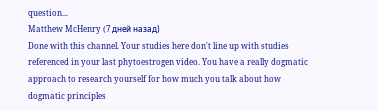question...
Matthew McHenry (7 дней назад)
Done with this channel. Your studies here don't line up with studies referenced in your last phytoestrogen video. You have a really dogmatic approach to research yourself for how much you talk about how dogmatic principles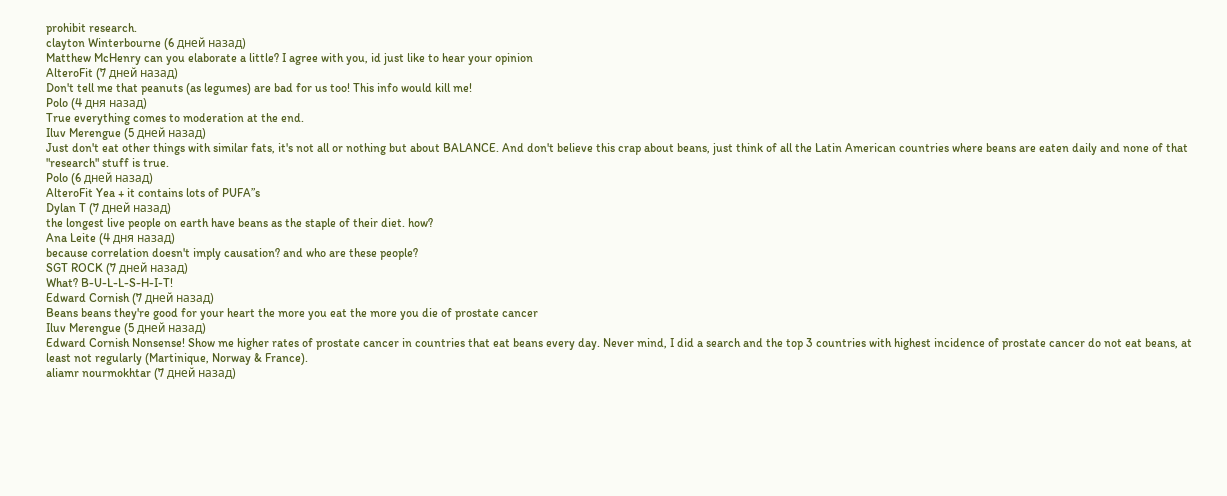prohibit research.
clayton Winterbourne (6 дней назад)
Matthew McHenry can you elaborate a little? I agree with you, id just like to hear your opinion
AlteroFit (7 дней назад)
Don't tell me that peanuts (as legumes) are bad for us too! This info would kill me!
Polo (4 дня назад)
True everything comes to moderation at the end.
Iluv Merengue (5 дней назад)
Just don't eat other things with similar fats, it's not all or nothing but about BALANCE. And don't believe this crap about beans, just think of all the Latin American countries where beans are eaten daily and none of that "research" stuff is true.
Polo (6 дней назад)
AlteroFit Yea + it contains lots of PUFA”s
Dylan T (7 дней назад)
the longest live people on earth have beans as the staple of their diet. how?
Ana Leite (4 дня назад)
because correlation doesn't imply causation? and who are these people?
SGT ROCK (7 дней назад)
What? B-U-L-L-S-H-I-T!
Edward Cornish (7 дней назад)
Beans beans they're good for your heart the more you eat the more you die of prostate cancer
Iluv Merengue (5 дней назад)
Edward Cornish Nonsense! Show me higher rates of prostate cancer in countries that eat beans every day. Never mind, I did a search and the top 3 countries with highest incidence of prostate cancer do not eat beans, at least not regularly (Martinique, Norway & France).
aliamr nourmokhtar (7 дней назад)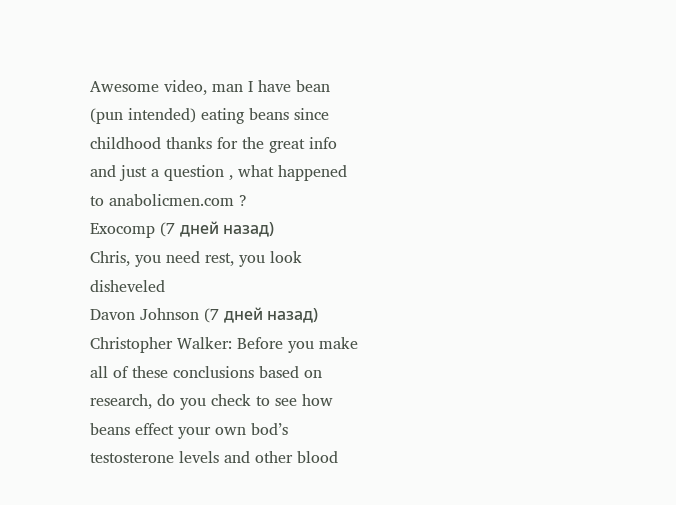Awesome video, man I have bean (pun intended) eating beans since childhood thanks for the great info and just a question , what happened to anabolicmen.com ?
Exocomp (7 дней назад)
Chris, you need rest, you look disheveled
Davon Johnson (7 дней назад)
Christopher Walker: Before you make all of these conclusions based on research, do you check to see how beans effect your own bod’s testosterone levels and other blood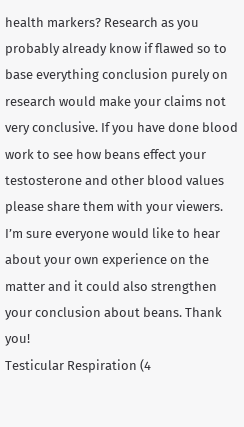health markers? Research as you probably already know if flawed so to base everything conclusion purely on research would make your claims not very conclusive. If you have done blood work to see how beans effect your testosterone and other blood values please share them with your viewers. I’m sure everyone would like to hear about your own experience on the matter and it could also strengthen your conclusion about beans. Thank you!
Testicular Respiration (4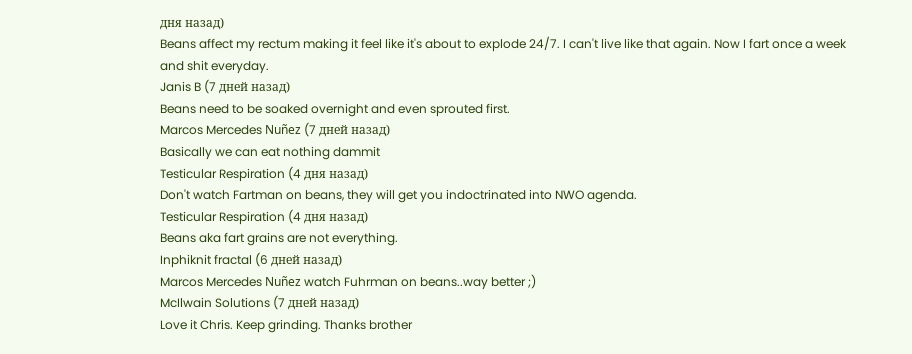дня назад)
Beans affect my rectum making it feel like it's about to explode 24/7. I can't live like that again. Now I fart once a week and shit everyday.
Janis B (7 дней назад)
Beans need to be soaked overnight and even sprouted first.
Marcos Mercedes Nuñez (7 дней назад)
Basically we can eat nothing dammit
Testicular Respiration (4 дня назад)
Don't watch Fartman on beans, they will get you indoctrinated into NWO agenda.
Testicular Respiration (4 дня назад)
Beans aka fart grains are not everything.
Inphiknit fractal (6 дней назад)
Marcos Mercedes Nuñez watch Fuhrman on beans..way better ;)
McIlwain Solutions (7 дней назад)
Love it Chris. Keep grinding. Thanks brother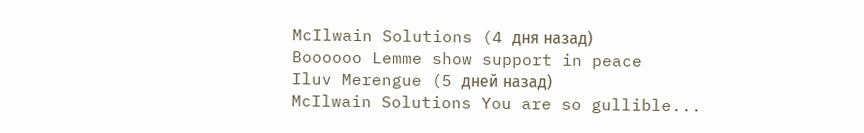McIlwain Solutions (4 дня назад)
Boooooo Lemme show support in peace
Iluv Merengue (5 дней назад)
McIlwain Solutions You are so gullible...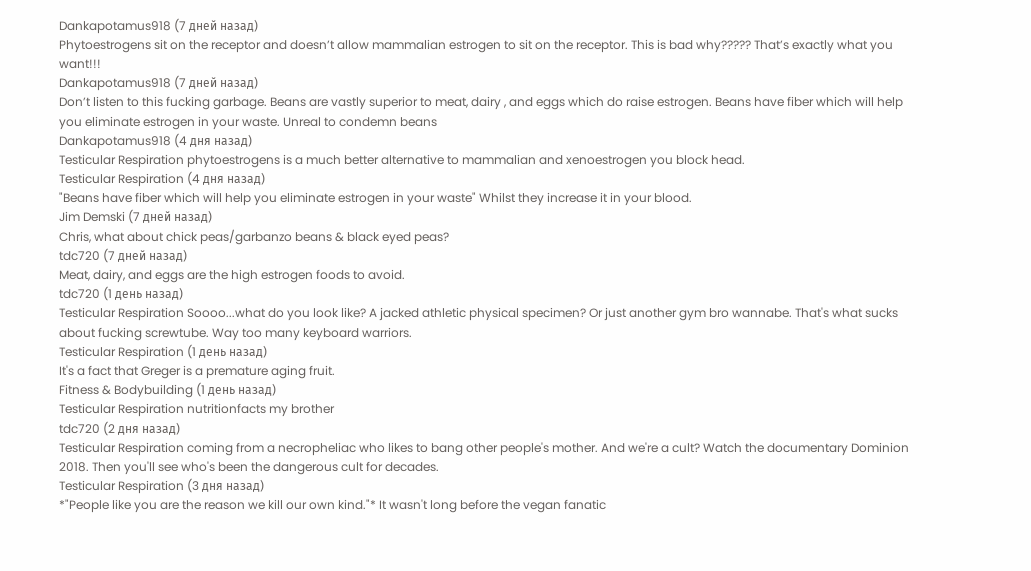Dankapotamus918 (7 дней назад)
Phytoestrogens sit on the receptor and doesn’t allow mammalian estrogen to sit on the receptor. This is bad why????? That’s exactly what you want!!!
Dankapotamus918 (7 дней назад)
Don’t listen to this fucking garbage. Beans are vastly superior to meat, dairy , and eggs which do raise estrogen. Beans have fiber which will help you eliminate estrogen in your waste. Unreal to condemn beans
Dankapotamus918 (4 дня назад)
Testicular Respiration phytoestrogens is a much better alternative to mammalian and xenoestrogen you block head.
Testicular Respiration (4 дня назад)
"Beans have fiber which will help you eliminate estrogen in your waste" Whilst they increase it in your blood.
Jim Demski (7 дней назад)
Chris, what about chick peas/garbanzo beans & black eyed peas?
tdc720 (7 дней назад)
Meat, dairy, and eggs are the high estrogen foods to avoid.
tdc720 (1 день назад)
Testicular Respiration Soooo...what do you look like? A jacked athletic physical specimen? Or just another gym bro wannabe. That's what sucks about fucking screwtube. Way too many keyboard warriors.
Testicular Respiration (1 день назад)
It's a fact that Greger is a premature aging fruit.
Fitness & Bodybuilding (1 день назад)
Testicular Respiration nutritionfacts my brother
tdc720 (2 дня назад)
Testicular Respiration coming from a necropheliac who likes to bang other people's mother. And we're a cult? Watch the documentary Dominion 2018. Then you'll see who's been the dangerous cult for decades.
Testicular Respiration (3 дня назад)
*"People like you are the reason we kill our own kind."* It wasn't long before the vegan fanatic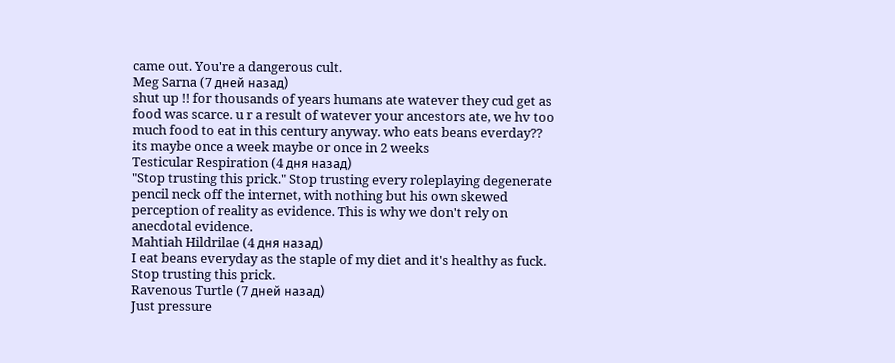came out. You're a dangerous cult.
Meg Sarna (7 дней назад)
shut up !! for thousands of years humans ate watever they cud get as food was scarce. u r a result of watever your ancestors ate, we hv too much food to eat in this century anyway. who eats beans everday?? its maybe once a week maybe or once in 2 weeks
Testicular Respiration (4 дня назад)
"Stop trusting this prick." Stop trusting every roleplaying degenerate pencil neck off the internet, with nothing but his own skewed perception of reality as evidence. This is why we don't rely on anecdotal evidence.
Mahtiah Hildrilae (4 дня назад)
I eat beans everyday as the staple of my diet and it's healthy as fuck. Stop trusting this prick.
Ravenous Turtle (7 дней назад)
Just pressure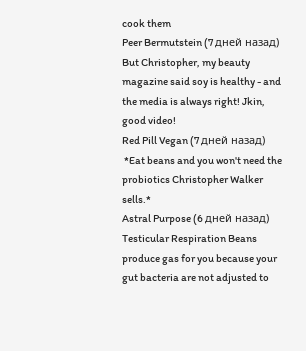cook them
Peer Bermutstein (7 дней назад)
But Christopher, my beauty magazine said soy is healthy - and the media is always right! Jkin, good video!
Red Pill Vegan (7 дней назад)
 *Eat beans and you won't need the probiotics Christopher Walker sells.*
Astral Purpose (6 дней назад)
Testicular Respiration Beans produce gas for you because your gut bacteria are not adjusted to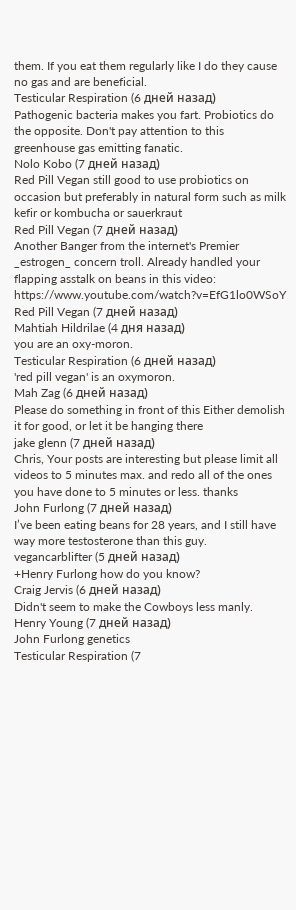them. If you eat them regularly like I do they cause no gas and are beneficial.
Testicular Respiration (6 дней назад)
Pathogenic bacteria makes you fart. Probiotics do the opposite. Don't pay attention to this greenhouse gas emitting fanatic.
Nolo Kobo (7 дней назад)
Red Pill Vegan still good to use probiotics on occasion but preferably in natural form such as milk kefir or kombucha or sauerkraut
Red Pill Vegan (7 дней назад)
Another Banger from the internet's Premier _estrogen_ concern troll. Already handled your flapping asstalk on beans in this video: https://www.youtube.com/watch?v=EfG1lo0WSoY
Red Pill Vegan (7 дней назад)
Mahtiah Hildrilae (4 дня назад)
you are an oxy-moron.
Testicular Respiration (6 дней назад)
'red pill vegan' is an oxymoron.
Mah Zag (6 дней назад)
Please do something in front of this Either demolish it for good, or let it be hanging there
jake glenn (7 дней назад)
Chris, Your posts are interesting but please limit all videos to 5 minutes max. and redo all of the ones you have done to 5 minutes or less. thanks
John Furlong (7 дней назад)
I’ve been eating beans for 28 years, and I still have way more testosterone than this guy.
vegancarblifter (5 дней назад)
+Henry Furlong how do you know?
Craig Jervis (6 дней назад)
Didn't seem to make the Cowboys less manly.
Henry Young (7 дней назад)
John Furlong genetics
Testicular Respiration (7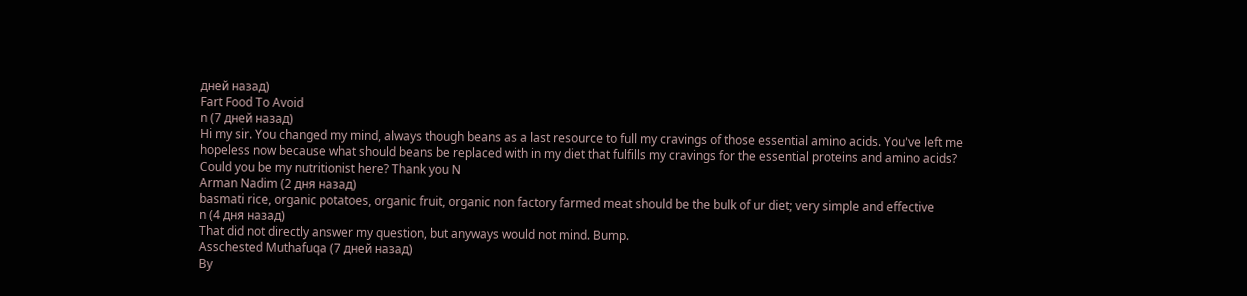дней назад)
Fart Food To Avoid
n (7 дней назад)
Hi my sir. You changed my mind, always though beans as a last resource to full my cravings of those essential amino acids. You've left me hopeless now because what should beans be replaced with in my diet that fulfills my cravings for the essential proteins and amino acids? Could you be my nutritionist here? Thank you N
Arman Nadim (2 дня назад)
basmati rice, organic potatoes, organic fruit, organic non factory farmed meat should be the bulk of ur diet; very simple and effective
n (4 дня назад)
That did not directly answer my question, but anyways would not mind. Bump.
Asschested Muthafuqa (7 дней назад)
By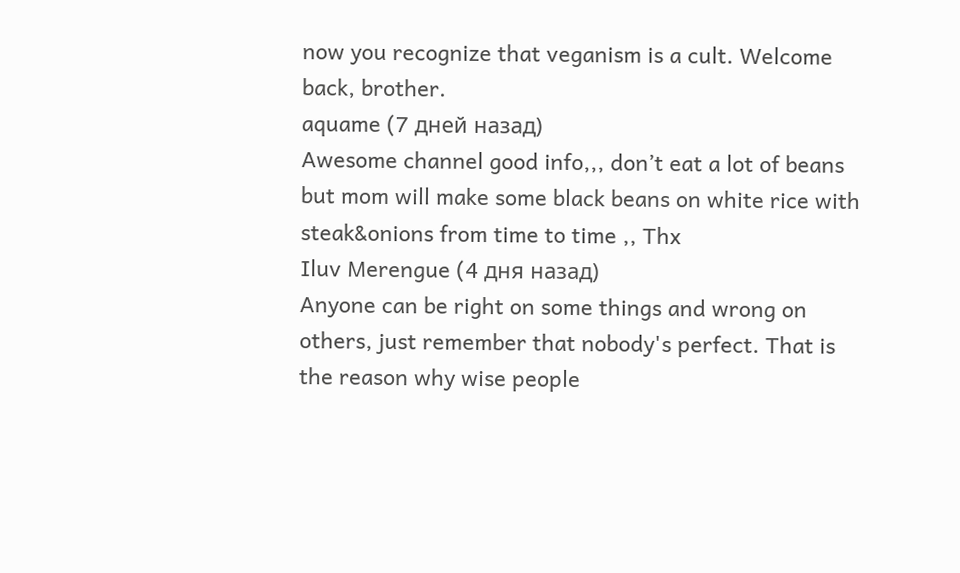now you recognize that veganism is a cult. Welcome back, brother.
aquame (7 дней назад)
Awesome channel good info,,, don’t eat a lot of beans but mom will make some black beans on white rice with steak&onions from time to time ,, Thx
Iluv Merengue (4 дня назад)
Anyone can be right on some things and wrong on others, just remember that nobody's perfect. That is the reason why wise people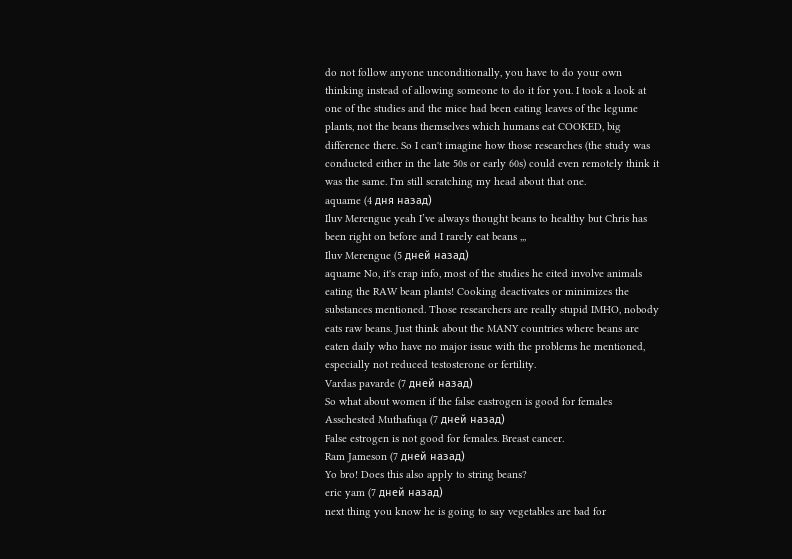do not follow anyone unconditionally, you have to do your own thinking instead of allowing someone to do it for you. I took a look at one of the studies and the mice had been eating leaves of the legume plants, not the beans themselves which humans eat COOKED, big difference there. So I can't imagine how those researches (the study was conducted either in the late 50s or early 60s) could even remotely think it was the same. I'm still scratching my head about that one.
aquame (4 дня назад)
Iluv Merengue yeah I’ve always thought beans to healthy but Chris has been right on before and I rarely eat beans ,,,
Iluv Merengue (5 дней назад)
aquame No, it's crap info, most of the studies he cited involve animals eating the RAW bean plants! Cooking deactivates or minimizes the substances mentioned. Those researchers are really stupid IMHO, nobody eats raw beans. Just think about the MANY countries where beans are eaten daily who have no major issue with the problems he mentioned, especially not reduced testosterone or fertility.
Vardas pavarde (7 дней назад)
So what about women if the false eastrogen is good for females
Asschested Muthafuqa (7 дней назад)
False estrogen is not good for females. Breast cancer.
Ram Jameson (7 дней назад)
Yo bro! Does this also apply to string beans?
eric yam (7 дней назад)
next thing you know he is going to say vegetables are bad for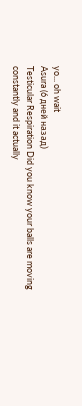yo... oh wait
Asura (6 дней назад)
Testicular Respiration Did you know your balls are moving constantly and it actually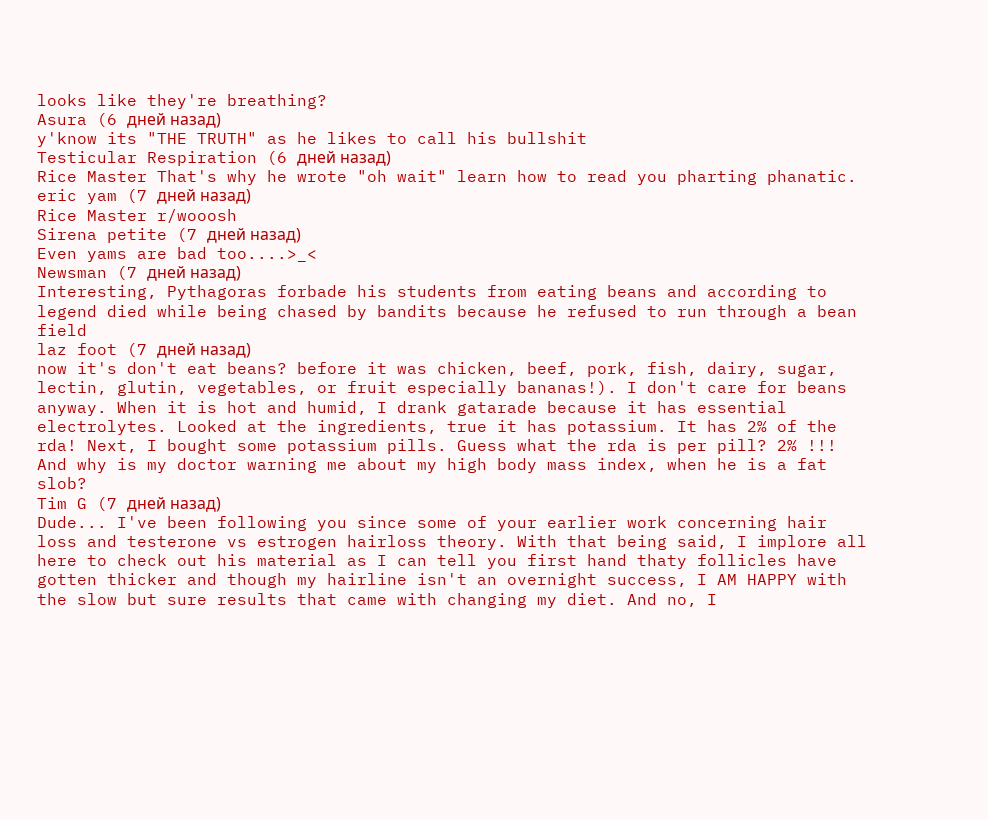looks like they're breathing?
Asura (6 дней назад)
y'know its "THE TRUTH" as he likes to call his bullshit
Testicular Respiration (6 дней назад)
Rice Master That's why he wrote "oh wait" learn how to read you pharting phanatic.
eric yam (7 дней назад)
Rice Master r/wooosh
Sirena petite (7 дней назад)
Even yams are bad too....>_<
Newsman (7 дней назад)
Interesting, Pythagoras forbade his students from eating beans and according to legend died while being chased by bandits because he refused to run through a bean field
laz foot (7 дней назад)
now it's don't eat beans? before it was chicken, beef, pork, fish, dairy, sugar, lectin, glutin, vegetables, or fruit especially bananas!). I don't care for beans anyway. When it is hot and humid, I drank gatarade because it has essential electrolytes. Looked at the ingredients, true it has potassium. It has 2% of the rda! Next, I bought some potassium pills. Guess what the rda is per pill? 2% !!! And why is my doctor warning me about my high body mass index, when he is a fat slob?
Tim G (7 дней назад)
Dude... I've been following you since some of your earlier work concerning hair loss and testerone vs estrogen hairloss theory. With that being said, I implore all here to check out his material as I can tell you first hand thaty follicles have gotten thicker and though my hairline isn't an overnight success, I AM HAPPY with the slow but sure results that came with changing my diet. And no, I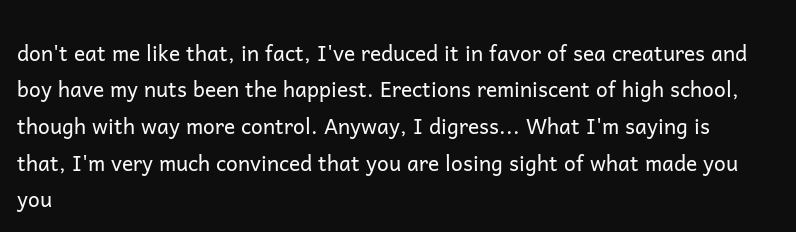don't eat me like that, in fact, I've reduced it in favor of sea creatures and boy have my nuts been the happiest. Erections reminiscent of high school, though with way more control. Anyway, I digress... What I'm saying is that, I'm very much convinced that you are losing sight of what made you you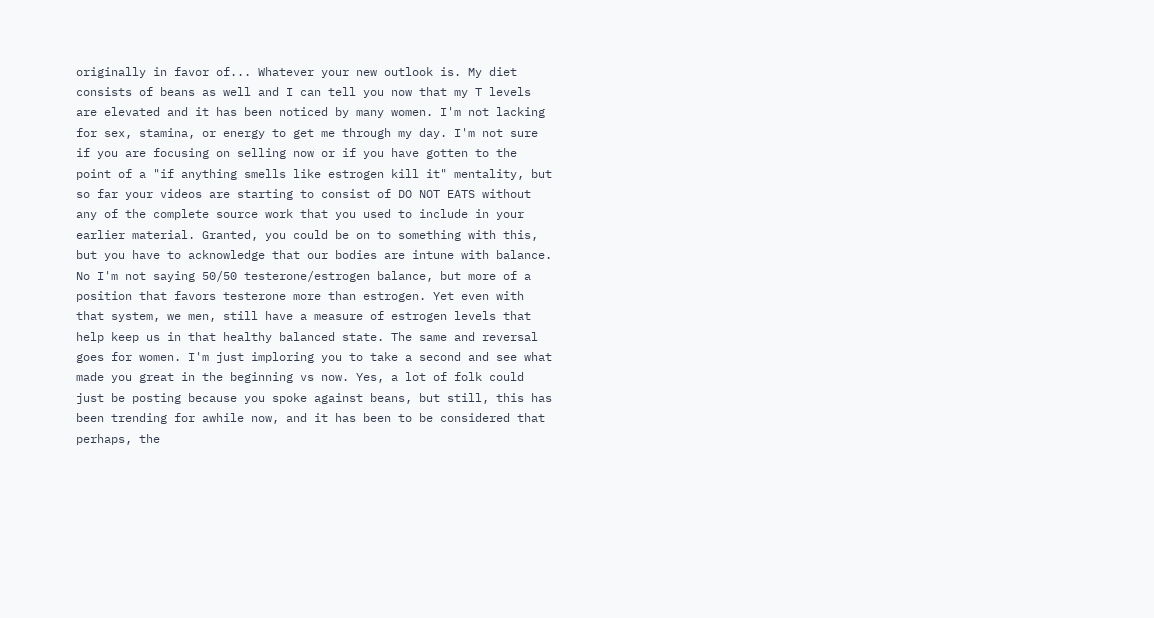originally in favor of... Whatever your new outlook is. My diet consists of beans as well and I can tell you now that my T levels are elevated and it has been noticed by many women. I'm not lacking for sex, stamina, or energy to get me through my day. I'm not sure if you are focusing on selling now or if you have gotten to the point of a "if anything smells like estrogen kill it" mentality, but so far your videos are starting to consist of DO NOT EATS without any of the complete source work that you used to include in your earlier material. Granted, you could be on to something with this, but you have to acknowledge that our bodies are intune with balance. No I'm not saying 50/50 testerone/estrogen balance, but more of a position that favors testerone more than estrogen. Yet even with that system, we men, still have a measure of estrogen levels that help keep us in that healthy balanced state. The same and reversal goes for women. I'm just imploring you to take a second and see what made you great in the beginning vs now. Yes, a lot of folk could just be posting because you spoke against beans, but still, this has been trending for awhile now, and it has been to be considered that perhaps, the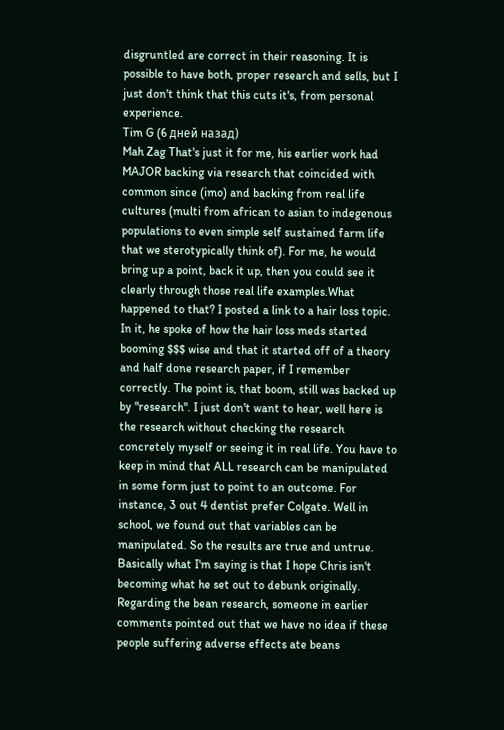disgruntled are correct in their reasoning. It is possible to have both, proper research and sells, but I just don't think that this cuts it's, from personal experience.
Tim G (6 дней назад)
Mah Zag That's just it for me, his earlier work had MAJOR backing via research that coincided with common since (imo) and backing from real life cultures (multi from african to asian to indegenous populations to even simple self sustained farm life that we sterotypically think of). For me, he would bring up a point, back it up, then you could see it clearly through those real life examples.What happened to that? I posted a link to a hair loss topic. In it, he spoke of how the hair loss meds started booming $$$ wise and that it started off of a theory and half done research paper, if I remember correctly. The point is, that boom, still was backed up by "research". I just don't want to hear, well here is the research without checking the research concretely myself or seeing it in real life. You have to keep in mind that ALL research can be manipulated in some form just to point to an outcome. For instance, 3 out 4 dentist prefer Colgate. Well in school, we found out that variables can be manipulated. So the results are true and untrue. Basically what I'm saying is that I hope Chris isn't becoming what he set out to debunk originally. Regarding the bean research, someone in earlier comments pointed out that we have no idea if these people suffering adverse effects ate beans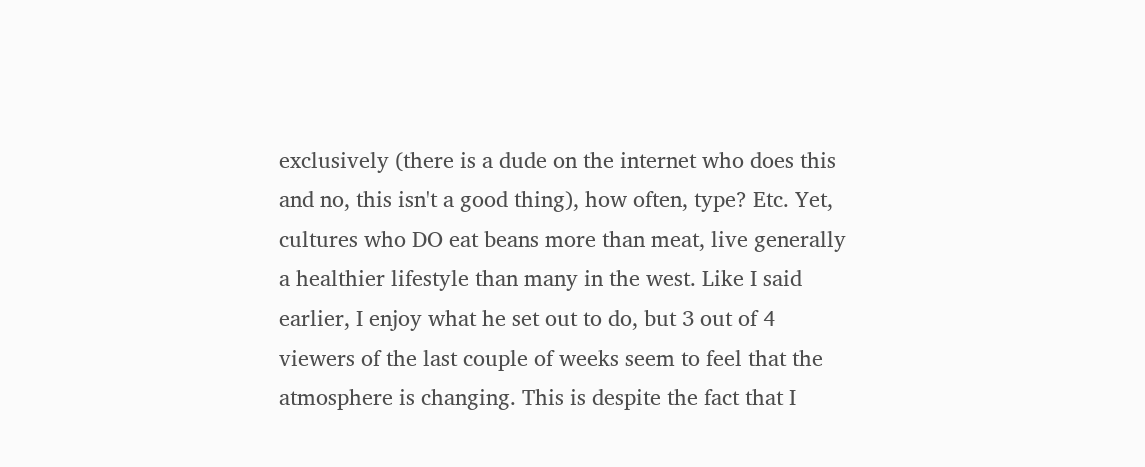exclusively (there is a dude on the internet who does this and no, this isn't a good thing), how often, type? Etc. Yet, cultures who DO eat beans more than meat, live generally a healthier lifestyle than many in the west. Like I said earlier, I enjoy what he set out to do, but 3 out of 4 viewers of the last couple of weeks seem to feel that the atmosphere is changing. This is despite the fact that I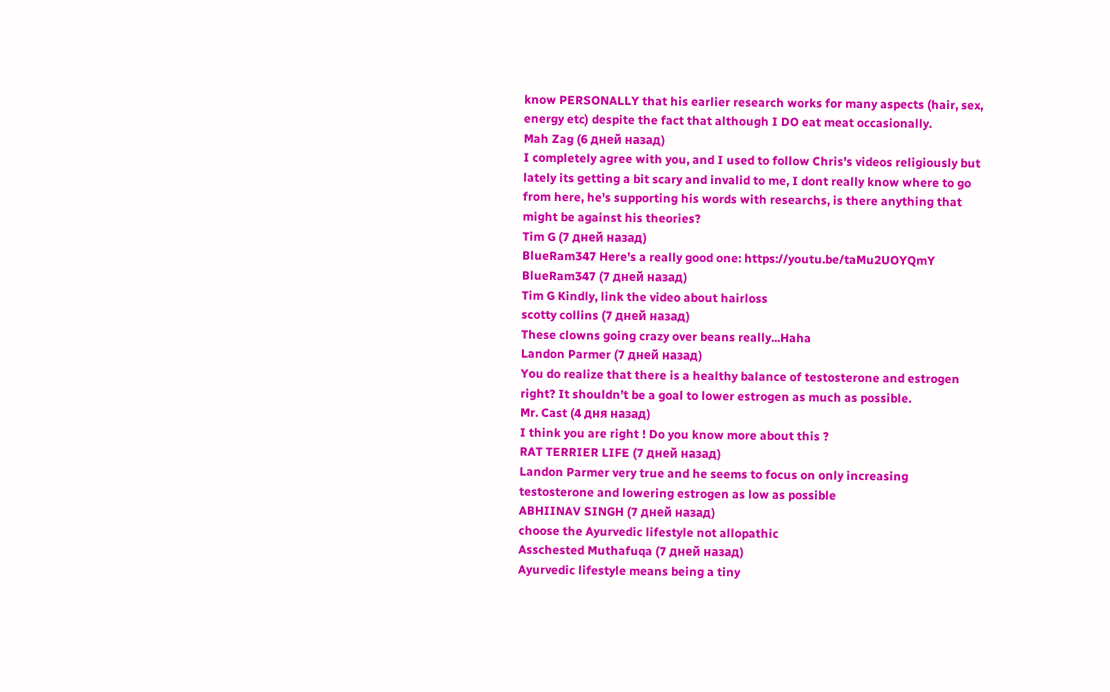know PERSONALLY that his earlier research works for many aspects (hair, sex, energy etc) despite the fact that although I DO eat meat occasionally.
Mah Zag (6 дней назад)
I completely agree with you, and I used to follow Chris's videos religiously but lately its getting a bit scary and invalid to me, I dont really know where to go from here, he's supporting his words with researchs, is there anything that might be against his theories?
Tim G (7 дней назад)
BlueRam347 Here's a really good one: https://youtu.be/taMu2UOYQmY
BlueRam347 (7 дней назад)
Tim G Kindly, link the video about hairloss
scotty collins (7 дней назад)
These clowns going crazy over beans really...Haha
Landon Parmer (7 дней назад)
You do realize that there is a healthy balance of testosterone and estrogen right? It shouldn’t be a goal to lower estrogen as much as possible.
Mr. Cast (4 дня назад)
I think you are right ! Do you know more about this ?
RAT TERRIER LIFE (7 дней назад)
Landon Parmer very true and he seems to focus on only increasing testosterone and lowering estrogen as low as possible
ABHIINAV SINGH (7 дней назад)
choose the Ayurvedic lifestyle not allopathic
Asschested Muthafuqa (7 дней назад)
Ayurvedic lifestyle means being a tiny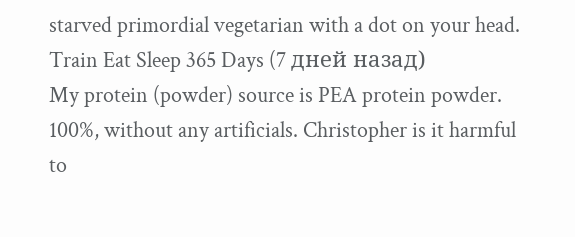starved primordial vegetarian with a dot on your head.
Train Eat Sleep 365 Days (7 дней назад)
My protein (powder) source is PEA protein powder. 100%, without any artificials. Christopher is it harmful to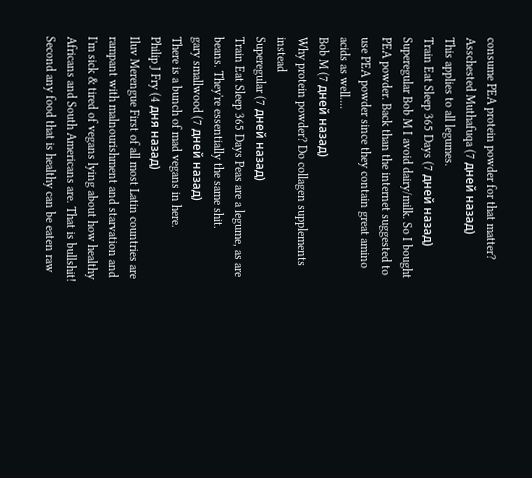consume PEA protein powder for that matter?
Asschested Muthafuqa (7 дней назад)
This applies to all legumes.
Train Eat Sleep 365 Days (7 дней назад)
Superegular Bob M I avoid dairy/milk. So I bought PEA powder. Back than the internet suggested to use PEA powder since they contain great amino acids as well....
Bob M (7 дней назад)
Why protein powder? Do collagen supplements instead
Superegular (7 дней назад)
Train Eat Sleep 365 Days Peas are a legume, as are beans. They're essentially the same shit.
gary smallwood (7 дней назад)
There is a bunch of mad vegans in here.
Philip J Fry (4 дня назад)
Iluv Merengue First of all most Latin countries are rampant with malnourishment and starvation and I'm sick & tired of vegans lying about how healthy Africans and South Americans are. That is bullshit! Second any food that is healthy can be eaten raw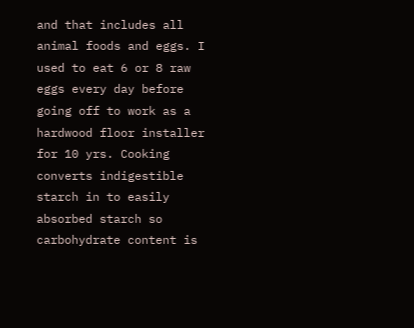and that includes all animal foods and eggs. I used to eat 6 or 8 raw eggs every day before going off to work as a hardwood floor installer for 10 yrs. Cooking converts indigestible starch in to easily absorbed starch so carbohydrate content is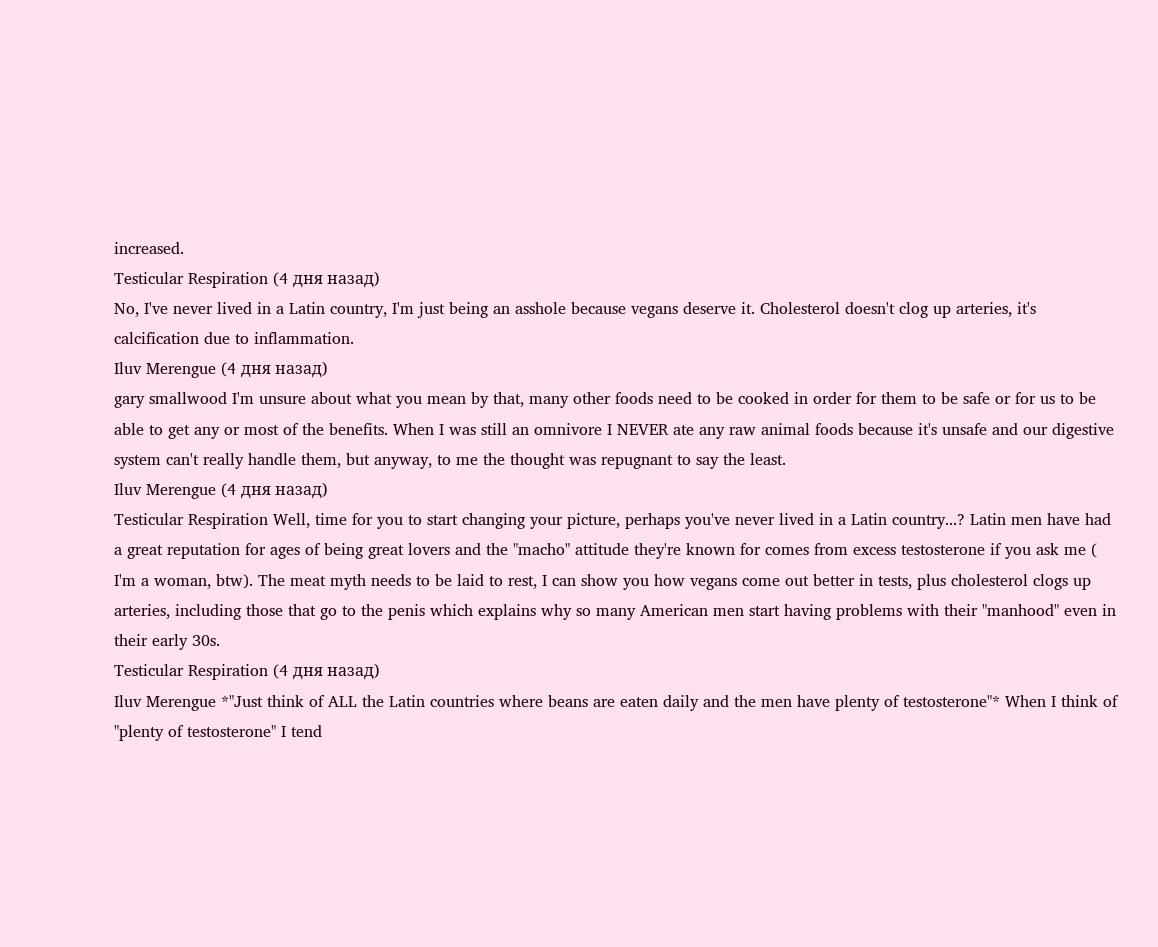increased.
Testicular Respiration (4 дня назад)
No, I've never lived in a Latin country, I'm just being an asshole because vegans deserve it. Cholesterol doesn't clog up arteries, it's calcification due to inflammation.
Iluv Merengue (4 дня назад)
gary smallwood I'm unsure about what you mean by that, many other foods need to be cooked in order for them to be safe or for us to be able to get any or most of the benefits. When I was still an omnivore I NEVER ate any raw animal foods because it's unsafe and our digestive system can't really handle them, but anyway, to me the thought was repugnant to say the least.
Iluv Merengue (4 дня назад)
Testicular Respiration Well, time for you to start changing your picture, perhaps you've never lived in a Latin country...? Latin men have had a great reputation for ages of being great lovers and the "macho" attitude they're known for comes from excess testosterone if you ask me ( I'm a woman, btw). The meat myth needs to be laid to rest, I can show you how vegans come out better in tests, plus cholesterol clogs up arteries, including those that go to the penis which explains why so many American men start having problems with their "manhood" even in their early 30s.
Testicular Respiration (4 дня назад)
Iluv Merengue *"Just think of ALL the Latin countries where beans are eaten daily and the men have plenty of testosterone"* When I think of "plenty of testosterone" I tend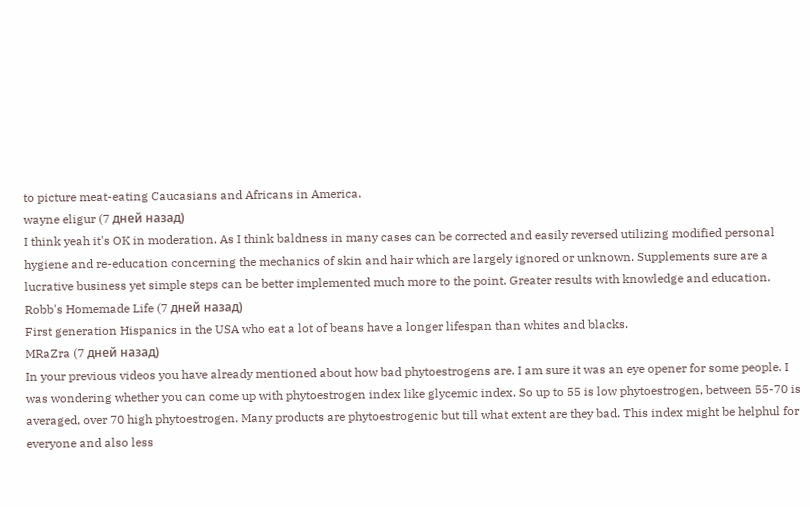to picture meat-eating Caucasians and Africans in America.
wayne eligur (7 дней назад)
I think yeah it's OK in moderation. As I think baldness in many cases can be corrected and easily reversed utilizing modified personal hygiene and re-education concerning the mechanics of skin and hair which are largely ignored or unknown. Supplements sure are a lucrative business yet simple steps can be better implemented much more to the point. Greater results with knowledge and education.
Robb's Homemade Life (7 дней назад)
First generation Hispanics in the USA who eat a lot of beans have a longer lifespan than whites and blacks.
MRaZra (7 дней назад)
In your previous videos you have already mentioned about how bad phytoestrogens are. I am sure it was an eye opener for some people. I was wondering whether you can come up with phytoestrogen index like glycemic index. So up to 55 is low phytoestrogen, between 55-70 is averaged, over 70 high phytoestrogen. Many products are phytoestrogenic but till what extent are they bad. This index might be helphul for everyone and also less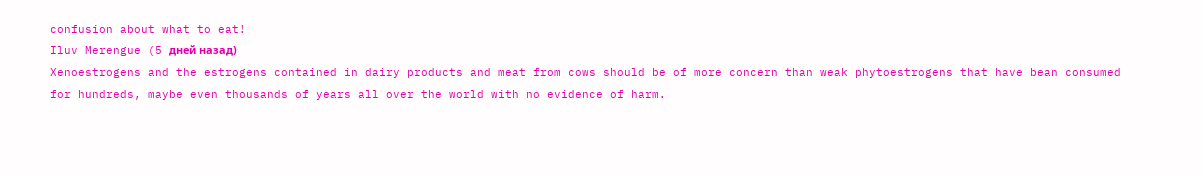confusion about what to eat!
Iluv Merengue (5 дней назад)
Xenoestrogens and the estrogens contained in dairy products and meat from cows should be of more concern than weak phytoestrogens that have bean consumed for hundreds, maybe even thousands of years all over the world with no evidence of harm.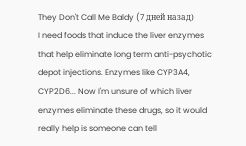They Don't Call Me Baldy (7 дней назад)
I need foods that induce the liver enzymes that help eliminate long term anti-psychotic depot injections. Enzymes like CYP3A4, CYP2D6... Now I'm unsure of which liver enzymes eliminate these drugs, so it would really help is someone can tell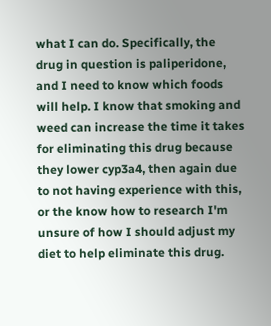what I can do. Specifically, the drug in question is paliperidone, and I need to know which foods will help. I know that smoking and weed can increase the time it takes for eliminating this drug because they lower cyp3a4, then again due to not having experience with this, or the know how to research I'm unsure of how I should adjust my diet to help eliminate this drug.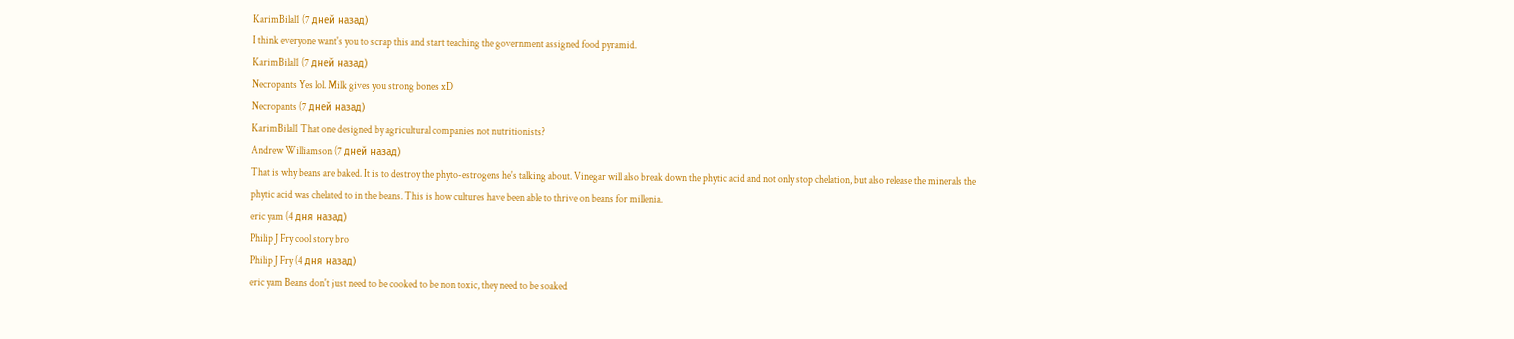KarimBilal1 (7 дней назад)
I think everyone want's you to scrap this and start teaching the government assigned food pyramid.
KarimBilal1 (7 дней назад)
Necropants Yes lol. Milk gives you strong bones xD
Necropants (7 дней назад)
KarimBilal1 That one designed by agricultural companies not nutritionists?
Andrew Williamson (7 дней назад)
That is why beans are baked. It is to destroy the phyto-estrogens he's talking about. Vinegar will also break down the phytic acid and not only stop chelation, but also release the minerals the phytic acid was chelated to in the beans. This is how cultures have been able to thrive on beans for millenia.
eric yam (4 дня назад)
Philip J Fry cool story bro
Philip J Fry (4 дня назад)
eric yam Beans don't just need to be cooked to be non toxic, they need to be soaked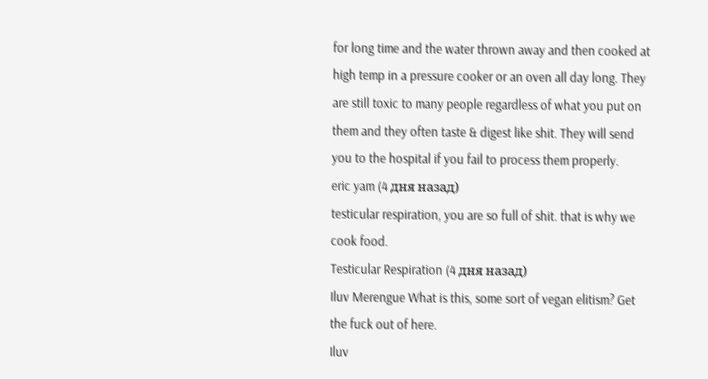for long time and the water thrown away and then cooked at high temp in a pressure cooker or an oven all day long. They are still toxic to many people regardless of what you put on them and they often taste & digest like shit. They will send you to the hospital if you fail to process them properly.
eric yam (4 дня назад)
testicular respiration, you are so full of shit. that is why we cook food.
Testicular Respiration (4 дня назад)
Iluv Merengue What is this, some sort of vegan elitism? Get the fuck out of here.
Iluv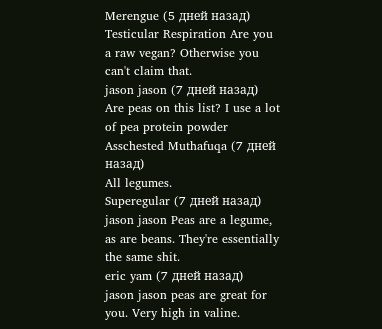Merengue (5 дней назад)
Testicular Respiration Are you a raw vegan? Otherwise you can't claim that.
jason jason (7 дней назад)
Are peas on this list? I use a lot of pea protein powder
Asschested Muthafuqa (7 дней назад)
All legumes.
Superegular (7 дней назад)
jason jason Peas are a legume, as are beans. They're essentially the same shit.
eric yam (7 дней назад)
jason jason peas are great for you. Very high in valine.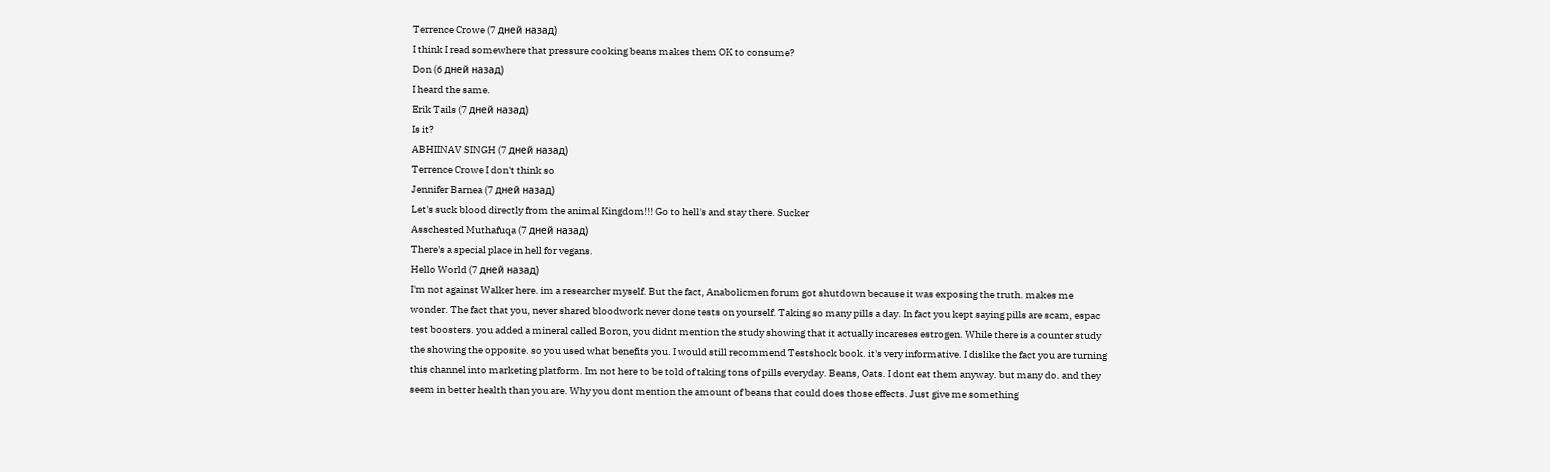Terrence Crowe (7 дней назад)
I think I read somewhere that pressure cooking beans makes them OK to consume?
Don (6 дней назад)
I heard the same.
Erik Tails (7 дней назад)
Is it?
ABHIINAV SINGH (7 дней назад)
Terrence Crowe I don't think so
Jennifer Barnea (7 дней назад)
Let's suck blood directly from the animal Kingdom!!! Go to hell's and stay there. Sucker
Asschested Muthafuqa (7 дней назад)
There's a special place in hell for vegans.
Hello World (7 дней назад)
I'm not against Walker here. im a researcher myself. But the fact, Anabolicmen forum got shutdown because it was exposing the truth. makes me wonder. The fact that you, never shared bloodwork never done tests on yourself. Taking so many pills a day. In fact you kept saying pills are scam, espac test boosters. you added a mineral called Boron, you didnt mention the study showing that it actually incareses estrogen. While there is a counter study the showing the opposite. so you used what benefits you. I would still recommend Testshock book. it's very informative. I dislike the fact you are turning this channel into marketing platform. Im not here to be told of taking tons of pills everyday. Beans, Oats. I dont eat them anyway. but many do. and they seem in better health than you are. Why you dont mention the amount of beans that could does those effects. Just give me something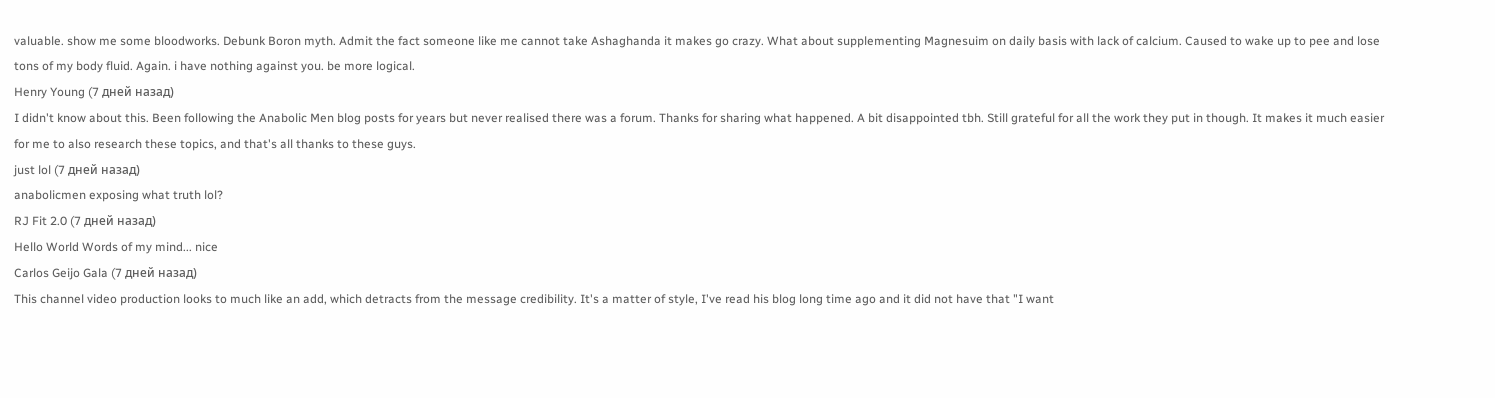valuable. show me some bloodworks. Debunk Boron myth. Admit the fact someone like me cannot take Ashaghanda it makes go crazy. What about supplementing Magnesuim on daily basis with lack of calcium. Caused to wake up to pee and lose tons of my body fluid. Again. i have nothing against you. be more logical.
Henry Young (7 дней назад)
I didn't know about this. Been following the Anabolic Men blog posts for years but never realised there was a forum. Thanks for sharing what happened. A bit disappointed tbh. Still grateful for all the work they put in though. It makes it much easier for me to also research these topics, and that's all thanks to these guys.
just lol (7 дней назад)
anabolicmen exposing what truth lol?
RJ Fit 2.0 (7 дней назад)
Hello World Words of my mind... nice
Carlos Geijo Gala (7 дней назад)
This channel video production looks to much like an add, which detracts from the message credibility. It's a matter of style, I've read his blog long time ago and it did not have that "I want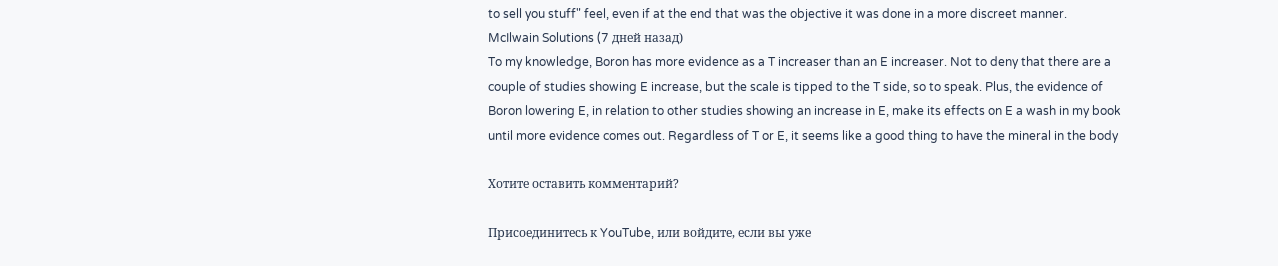to sell you stuff" feel, even if at the end that was the objective it was done in a more discreet manner.
McIlwain Solutions (7 дней назад)
To my knowledge, Boron has more evidence as a T increaser than an E increaser. Not to deny that there are a couple of studies showing E increase, but the scale is tipped to the T side, so to speak. Plus, the evidence of Boron lowering E, in relation to other studies showing an increase in E, make its effects on E a wash in my book until more evidence comes out. Regardless of T or E, it seems like a good thing to have the mineral in the body

Хотите оставить комментарий?

Присоединитесь к YouTube, или войдите, если вы уже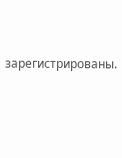зарегистрированы.